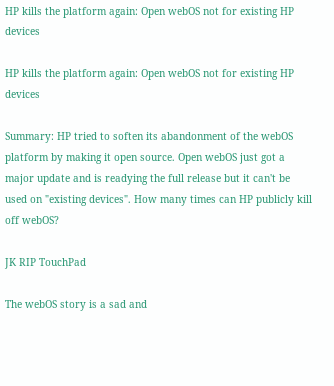HP kills the platform again: Open webOS not for existing HP devices

HP kills the platform again: Open webOS not for existing HP devices

Summary: HP tried to soften its abandonment of the webOS platform by making it open source. Open webOS just got a major update and is readying the full release but it can't be used on "existing devices". How many times can HP publicly kill off webOS?

JK RIP TouchPad

The webOS story is a sad and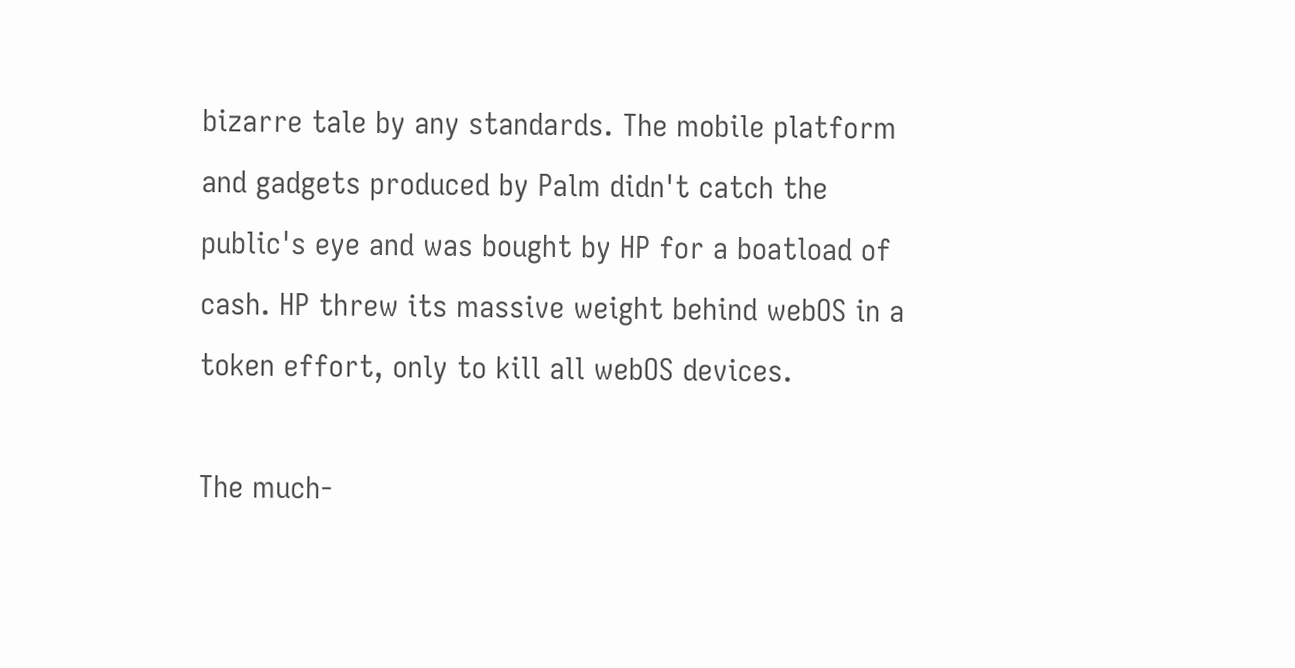bizarre tale by any standards. The mobile platform and gadgets produced by Palm didn't catch the public's eye and was bought by HP for a boatload of cash. HP threw its massive weight behind webOS in a token effort, only to kill all webOS devices.

The much-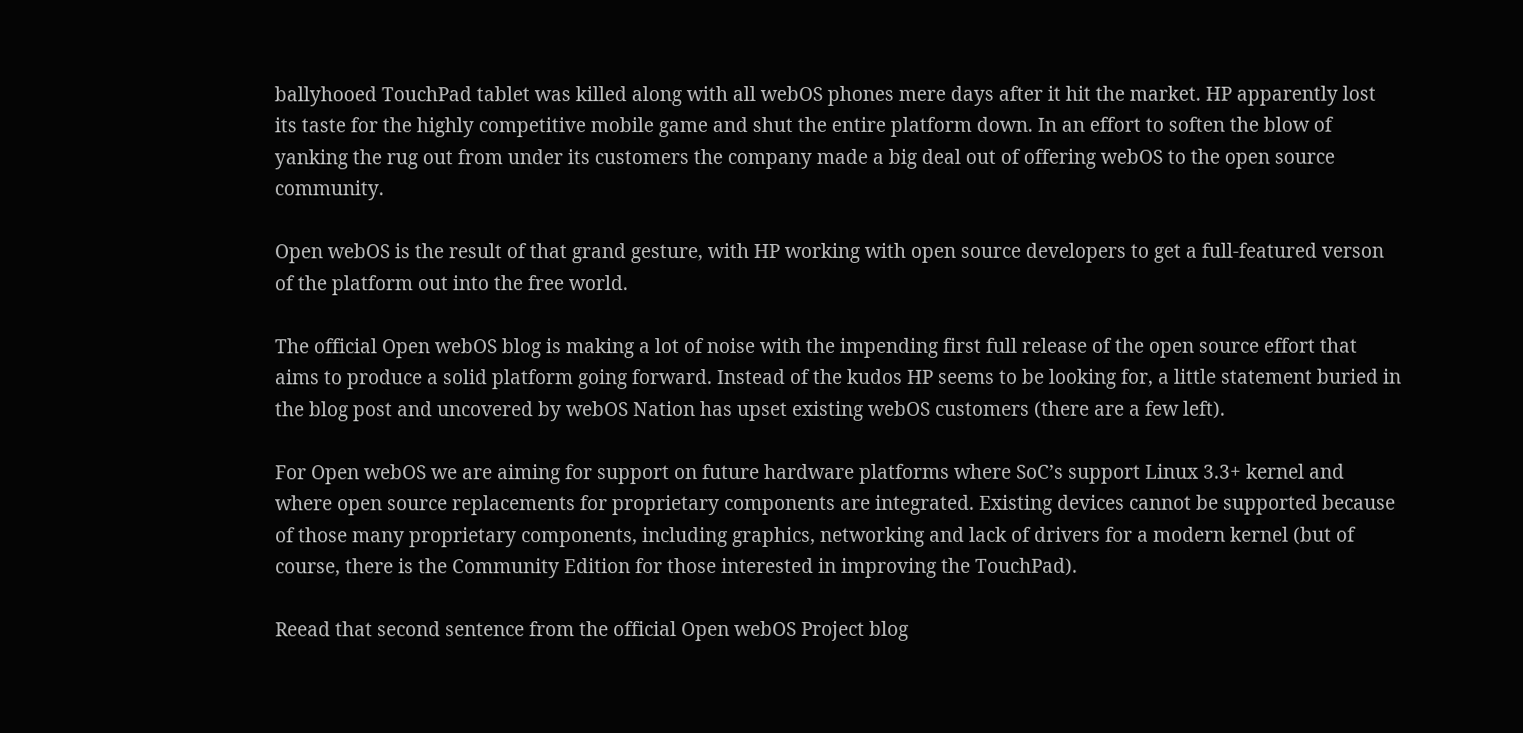ballyhooed TouchPad tablet was killed along with all webOS phones mere days after it hit the market. HP apparently lost its taste for the highly competitive mobile game and shut the entire platform down. In an effort to soften the blow of yanking the rug out from under its customers the company made a big deal out of offering webOS to the open source community.

Open webOS is the result of that grand gesture, with HP working with open source developers to get a full-featured verson of the platform out into the free world.

The official Open webOS blog is making a lot of noise with the impending first full release of the open source effort that aims to produce a solid platform going forward. Instead of the kudos HP seems to be looking for, a little statement buried in the blog post and uncovered by webOS Nation has upset existing webOS customers (there are a few left).

For Open webOS we are aiming for support on future hardware platforms where SoC’s support Linux 3.3+ kernel and where open source replacements for proprietary components are integrated. Existing devices cannot be supported because of those many proprietary components, including graphics, networking and lack of drivers for a modern kernel (but of course, there is the Community Edition for those interested in improving the TouchPad).

Reead that second sentence from the official Open webOS Project blog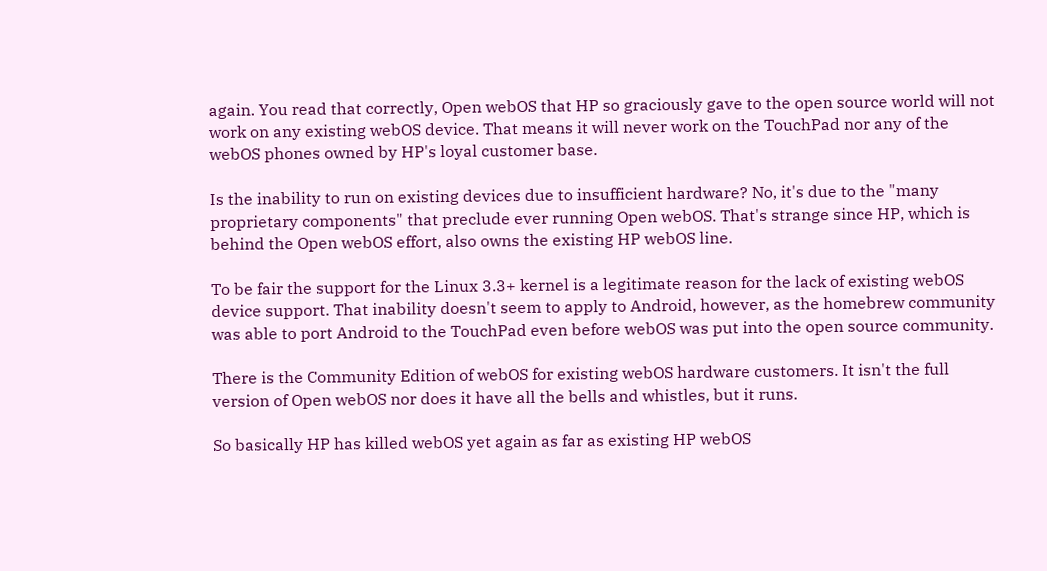again. You read that correctly, Open webOS that HP so graciously gave to the open source world will not work on any existing webOS device. That means it will never work on the TouchPad nor any of the webOS phones owned by HP's loyal customer base.

Is the inability to run on existing devices due to insufficient hardware? No, it's due to the "many proprietary components" that preclude ever running Open webOS. That's strange since HP, which is behind the Open webOS effort, also owns the existing HP webOS line.

To be fair the support for the Linux 3.3+ kernel is a legitimate reason for the lack of existing webOS device support. That inability doesn't seem to apply to Android, however, as the homebrew community was able to port Android to the TouchPad even before webOS was put into the open source community.

There is the Community Edition of webOS for existing webOS hardware customers. It isn't the full version of Open webOS nor does it have all the bells and whistles, but it runs.

So basically HP has killed webOS yet again as far as existing HP webOS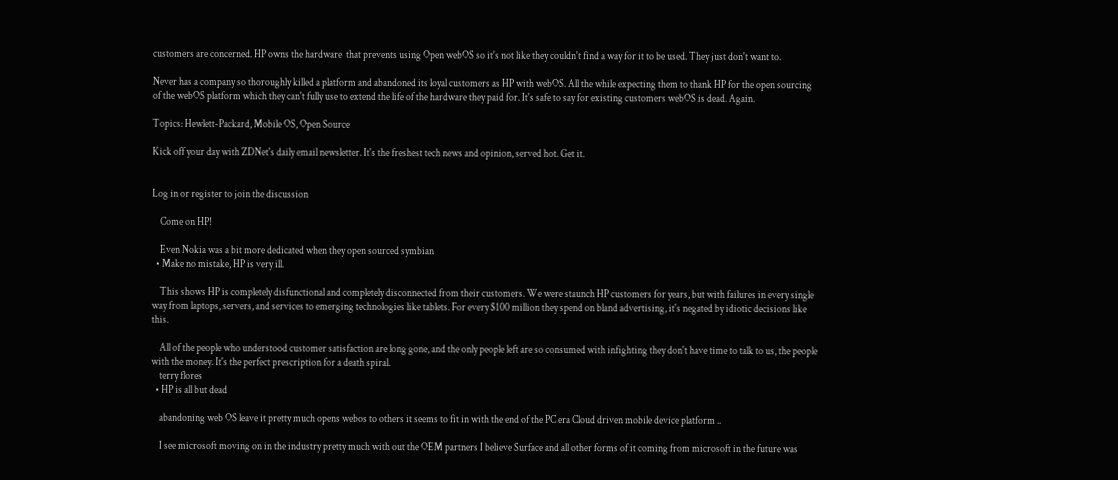customers are concerned. HP owns the hardware  that prevents using Open webOS so it's not like they couldn't find a way for it to be used. They just don't want to.

Never has a company so thoroughly killed a platform and abandoned its loyal customers as HP with webOS. All the while expecting them to thank HP for the open sourcing of the webOS platform which they can't fully use to extend the life of the hardware they paid for. It's safe to say for existing customers webOS is dead. Again.

Topics: Hewlett-Packard, Mobile OS, Open Source

Kick off your day with ZDNet's daily email newsletter. It's the freshest tech news and opinion, served hot. Get it.


Log in or register to join the discussion

    Come on HP!

    Even Nokia was a bit more dedicated when they open sourced symbian
  • Make no mistake, HP is very ill.

    This shows HP is completely disfunctional and completely disconnected from their customers. We were staunch HP customers for years, but with failures in every single way from laptops, servers, and services to emerging technologies like tablets. For every $100 million they spend on bland advertising, it's negated by idiotic decisions like this.

    All of the people who understood customer satisfaction are long gone, and the only people left are so consumed with infighting they don't have time to talk to us, the people with the money. It's the perfect prescription for a death spiral.
    terry flores
  • HP is all but dead

    abandoning web OS leave it pretty much opens webos to others it seems to fit in with the end of the PC era Cloud driven mobile device platform ..

    I see microsoft moving on in the industry pretty much with out the OEM partners I believe Surface and all other forms of it coming from microsoft in the future was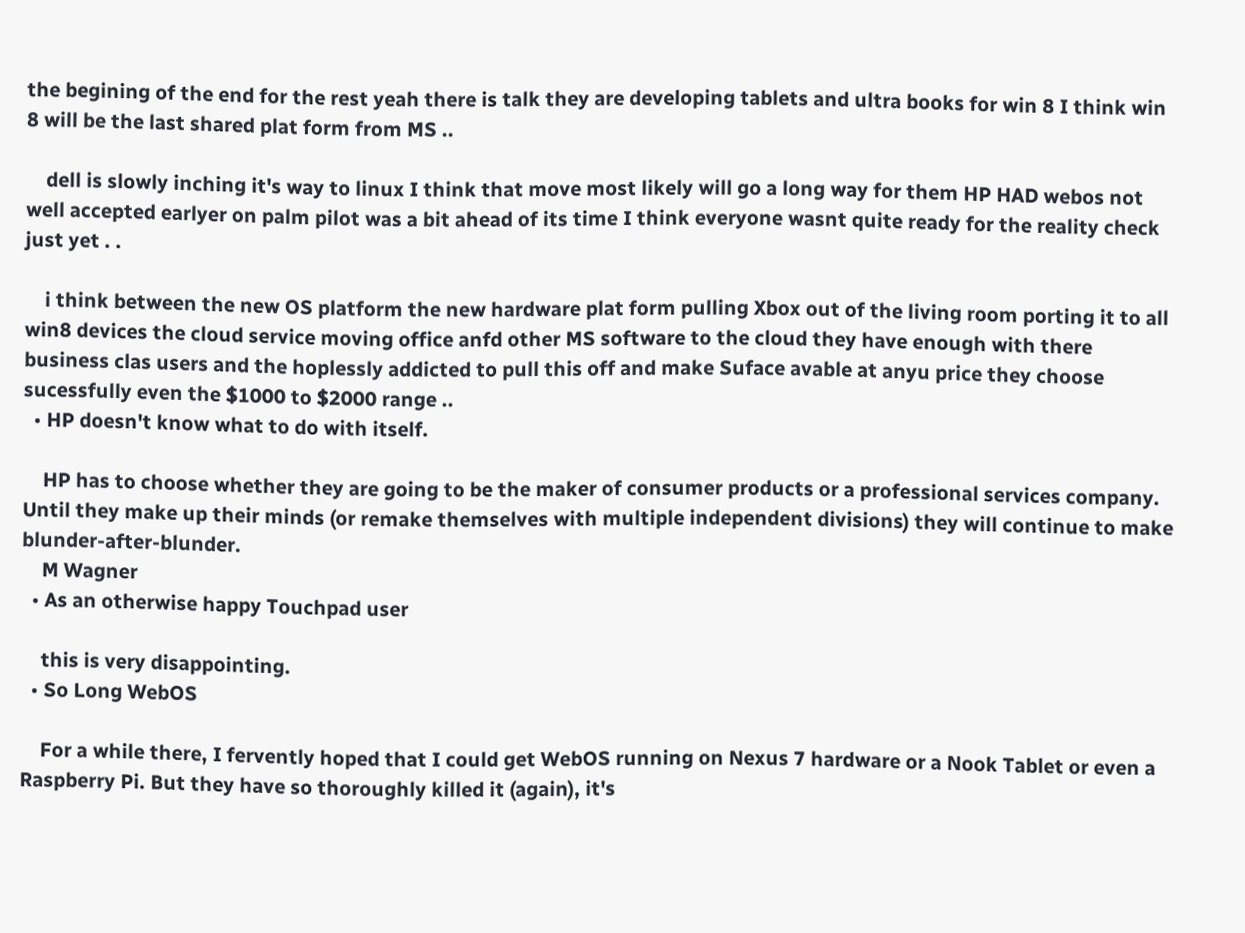the begining of the end for the rest yeah there is talk they are developing tablets and ultra books for win 8 I think win 8 will be the last shared plat form from MS ..

    dell is slowly inching it's way to linux I think that move most likely will go a long way for them HP HAD webos not well accepted earlyer on palm pilot was a bit ahead of its time I think everyone wasnt quite ready for the reality check just yet . .

    i think between the new OS platform the new hardware plat form pulling Xbox out of the living room porting it to all win8 devices the cloud service moving office anfd other MS software to the cloud they have enough with there business clas users and the hoplessly addicted to pull this off and make Suface avable at anyu price they choose sucessfully even the $1000 to $2000 range ..
  • HP doesn't know what to do with itself.

    HP has to choose whether they are going to be the maker of consumer products or a professional services company. Until they make up their minds (or remake themselves with multiple independent divisions) they will continue to make blunder-after-blunder.
    M Wagner
  • As an otherwise happy Touchpad user

    this is very disappointing.
  • So Long WebOS

    For a while there, I fervently hoped that I could get WebOS running on Nexus 7 hardware or a Nook Tablet or even a Raspberry Pi. But they have so thoroughly killed it (again), it's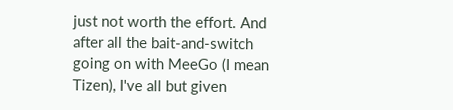just not worth the effort. And after all the bait-and-switch going on with MeeGo (I mean Tizen), I've all but given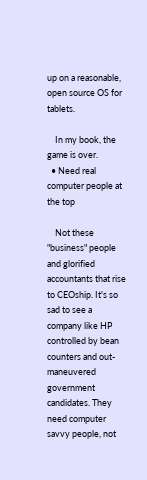up on a reasonable, open source OS for tablets.

    In my book, the game is over.
  • Need real computer people at the top

    Not these "business" people and glorified accountants that rise to CEOship. It's so sad to see a company like HP controlled by bean counters and out-maneuvered government candidates. They need computer savvy people, not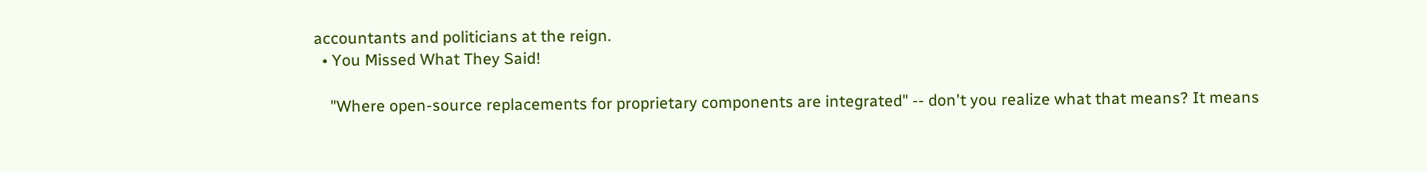accountants and politicians at the reign.
  • You Missed What They Said!

    "Where open-source replacements for proprietary components are integrated" -- don't you realize what that means? It means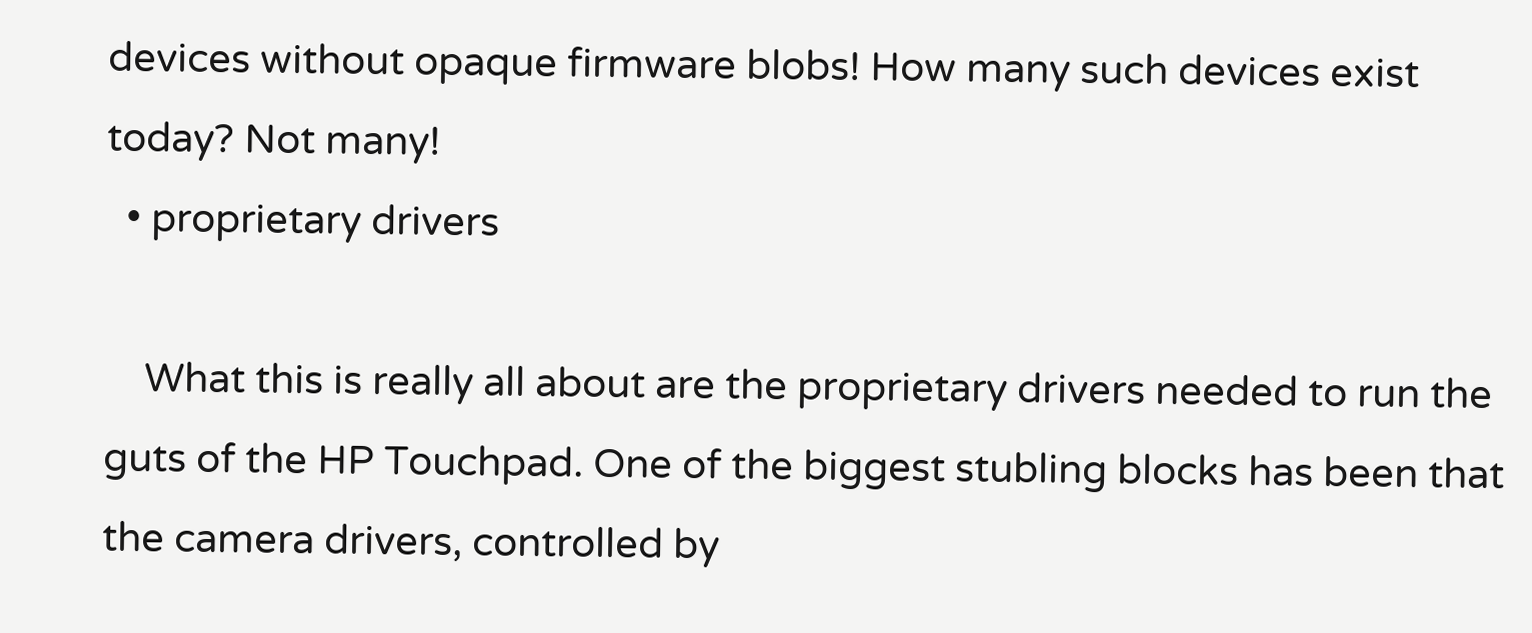devices without opaque firmware blobs! How many such devices exist today? Not many!
  • proprietary drivers

    What this is really all about are the proprietary drivers needed to run the guts of the HP Touchpad. One of the biggest stubling blocks has been that the camera drivers, controlled by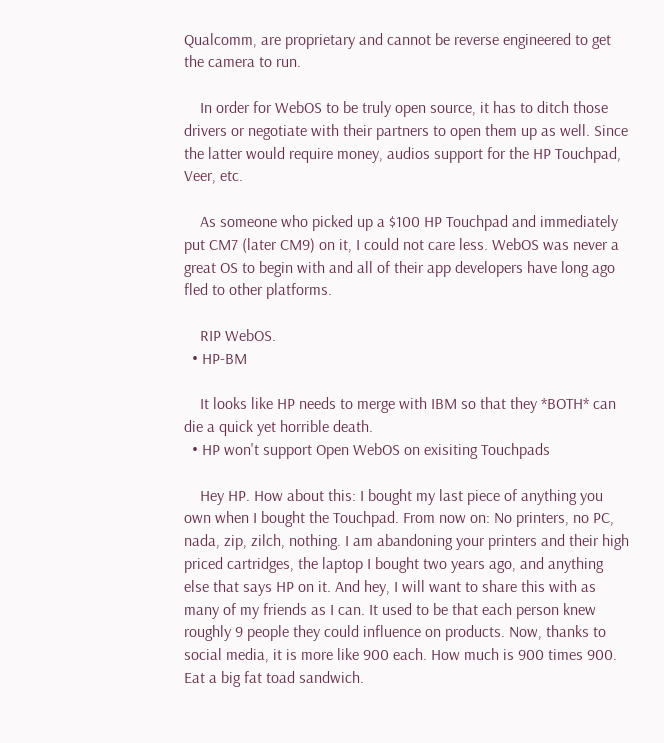Qualcomm, are proprietary and cannot be reverse engineered to get the camera to run.

    In order for WebOS to be truly open source, it has to ditch those drivers or negotiate with their partners to open them up as well. Since the latter would require money, audios support for the HP Touchpad, Veer, etc.

    As someone who picked up a $100 HP Touchpad and immediately put CM7 (later CM9) on it, I could not care less. WebOS was never a great OS to begin with and all of their app developers have long ago fled to other platforms.

    RIP WebOS.
  • HP-BM

    It looks like HP needs to merge with IBM so that they *BOTH* can die a quick yet horrible death.
  • HP won't support Open WebOS on exisiting Touchpads

    Hey HP. How about this: I bought my last piece of anything you own when I bought the Touchpad. From now on: No printers, no PC, nada, zip, zilch, nothing. I am abandoning your printers and their high priced cartridges, the laptop I bought two years ago, and anything else that says HP on it. And hey, I will want to share this with as many of my friends as I can. It used to be that each person knew roughly 9 people they could influence on products. Now, thanks to social media, it is more like 900 each. How much is 900 times 900. Eat a big fat toad sandwich.